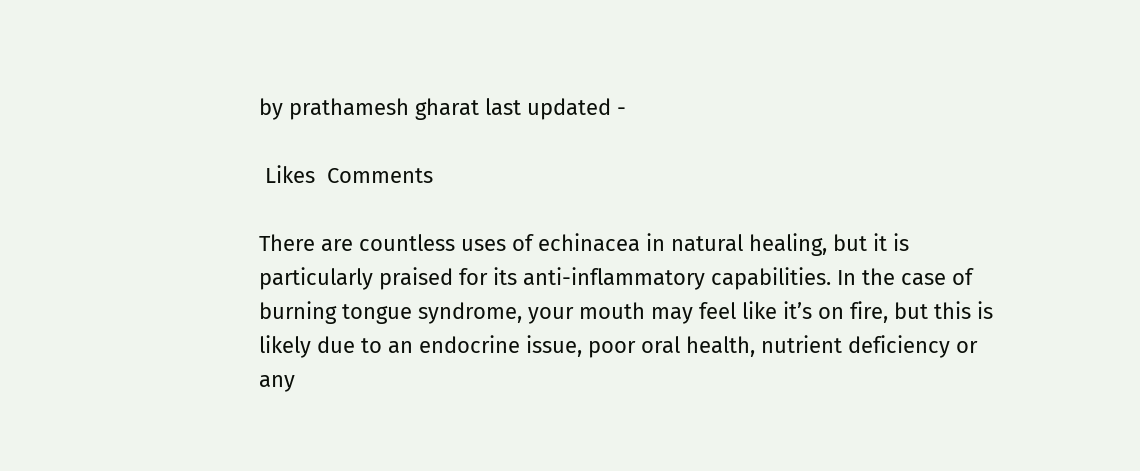by prathamesh gharat last updated -

 Likes  Comments

There are countless uses of echinacea in natural healing, but it is particularly praised for its anti-inflammatory capabilities. In the case of burning tongue syndrome, your mouth may feel like it’s on fire, but this is likely due to an endocrine issue, poor oral health, nutrient deficiency or any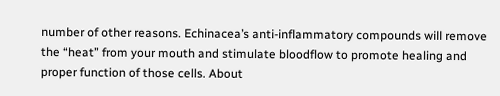number of other reasons. Echinacea’s anti-inflammatory compounds will remove the “heat” from your mouth and stimulate bloodflow to promote healing and proper function of those cells. About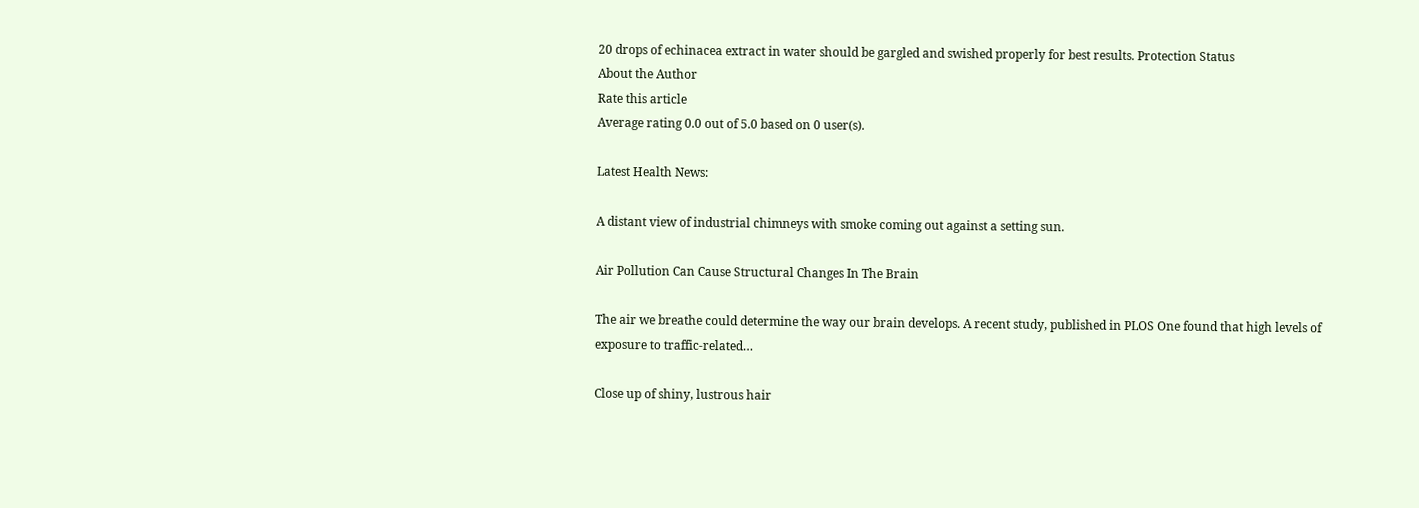20 drops of echinacea extract in water should be gargled and swished properly for best results. Protection Status
About the Author
Rate this article
Average rating 0.0 out of 5.0 based on 0 user(s).

Latest Health News:

A distant view of industrial chimneys with smoke coming out against a setting sun.

Air Pollution Can Cause Structural Changes In The Brain

The air we breathe could determine the way our brain develops. A recent study, published in PLOS One found that high levels of exposure to traffic-related…

Close up of shiny, lustrous hair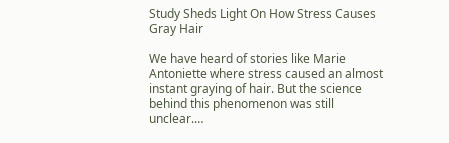Study Sheds Light On How Stress Causes Gray Hair

We have heard of stories like Marie Antoniette where stress caused an almost instant graying of hair. But the science behind this phenomenon was still unclear.…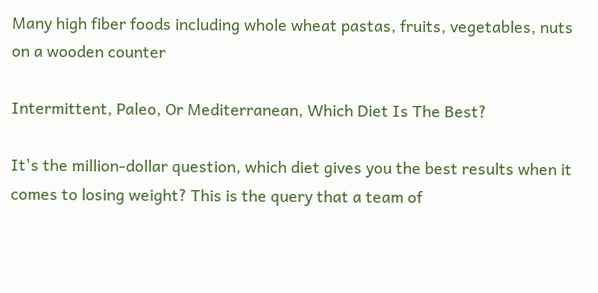Many high fiber foods including whole wheat pastas, fruits, vegetables, nuts on a wooden counter

Intermittent, Paleo, Or Mediterranean, Which Diet Is The Best?

It's the million-dollar question, which diet gives you the best results when it comes to losing weight? This is the query that a team of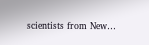scientists from New…